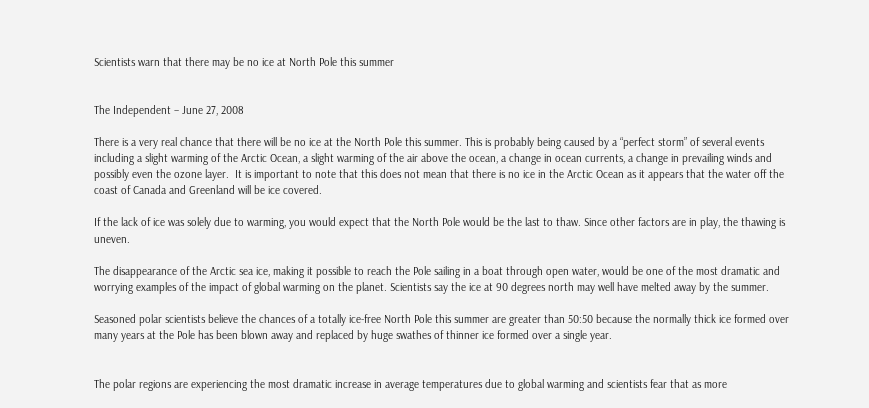Scientists warn that there may be no ice at North Pole this summer


The Independent – June 27, 2008

There is a very real chance that there will be no ice at the North Pole this summer. This is probably being caused by a “perfect storm” of several events including a slight warming of the Arctic Ocean, a slight warming of the air above the ocean, a change in ocean currents, a change in prevailing winds and possibly even the ozone layer.  It is important to note that this does not mean that there is no ice in the Arctic Ocean as it appears that the water off the coast of Canada and Greenland will be ice covered.

If the lack of ice was solely due to warming, you would expect that the North Pole would be the last to thaw. Since other factors are in play, the thawing is uneven.

The disappearance of the Arctic sea ice, making it possible to reach the Pole sailing in a boat through open water, would be one of the most dramatic and worrying examples of the impact of global warming on the planet. Scientists say the ice at 90 degrees north may well have melted away by the summer.

Seasoned polar scientists believe the chances of a totally ice-free North Pole this summer are greater than 50:50 because the normally thick ice formed over many years at the Pole has been blown away and replaced by huge swathes of thinner ice formed over a single year.


The polar regions are experiencing the most dramatic increase in average temperatures due to global warming and scientists fear that as more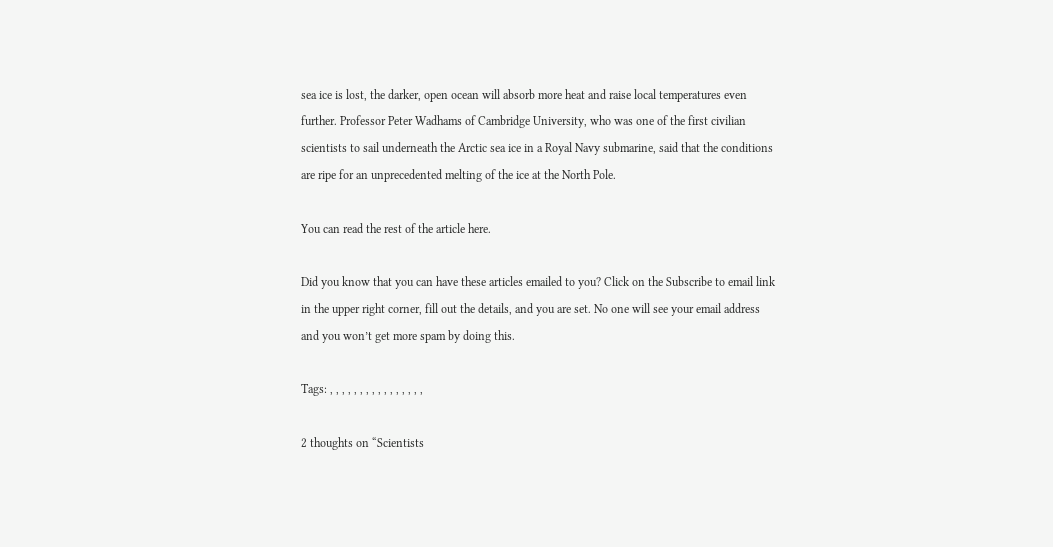sea ice is lost, the darker, open ocean will absorb more heat and raise local temperatures even further. Professor Peter Wadhams of Cambridge University, who was one of the first civilian scientists to sail underneath the Arctic sea ice in a Royal Navy submarine, said that the conditions are ripe for an unprecedented melting of the ice at the North Pole.

You can read the rest of the article here.

Did you know that you can have these articles emailed to you? Click on the Subscribe to email link in the upper right corner, fill out the details, and you are set. No one will see your email address and you won’t get more spam by doing this.

Tags: , , , , , , , , , , , , , , , ,

2 thoughts on “Scientists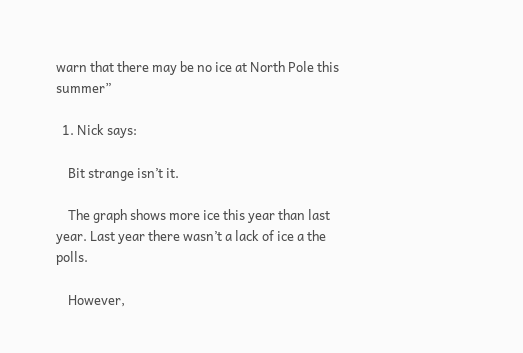warn that there may be no ice at North Pole this summer”

  1. Nick says:

    Bit strange isn’t it.

    The graph shows more ice this year than last year. Last year there wasn’t a lack of ice a the polls.

    However,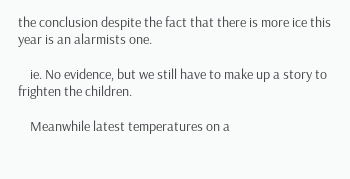the conclusion despite the fact that there is more ice this year is an alarmists one.

    ie. No evidence, but we still have to make up a story to frighten the children.

    Meanwhile latest temperatures on a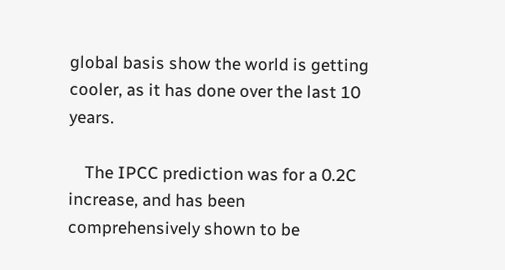global basis show the world is getting cooler, as it has done over the last 10 years.

    The IPCC prediction was for a 0.2C increase, and has been comprehensively shown to be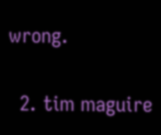wrong.

  2. tim maguire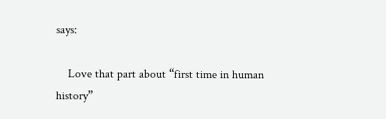says:

    Love that part about “first time in human history”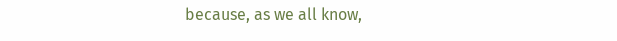because, as we all know,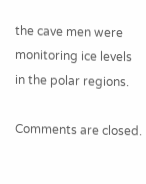the cave men were monitoring ice levels in the polar regions.

Comments are closed.